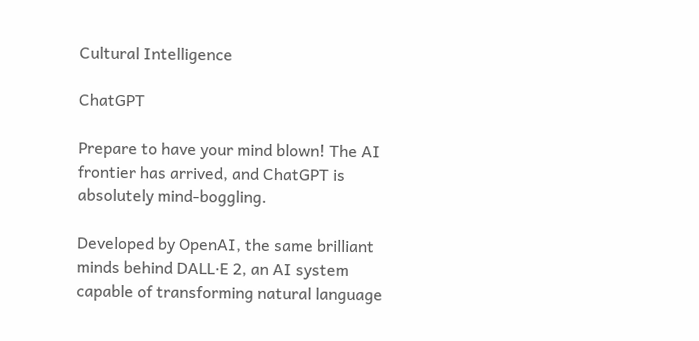Cultural Intelligence

ChatGPT

Prepare to have your mind blown! The AI frontier has arrived, and ChatGPT is absolutely mind-boggling.

Developed by OpenAI, the same brilliant minds behind DALL·E 2, an AI system capable of transforming natural language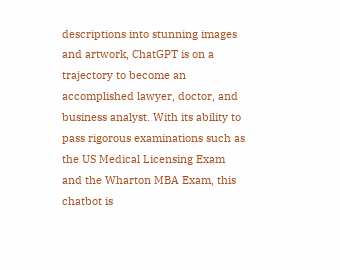descriptions into stunning images and artwork, ChatGPT is on a trajectory to become an accomplished lawyer, doctor, and business analyst. With its ability to pass rigorous examinations such as the US Medical Licensing Exam and the Wharton MBA Exam, this chatbot is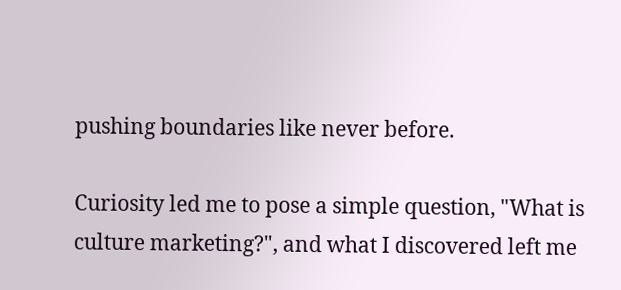pushing boundaries like never before.

Curiosity led me to pose a simple question, "What is culture marketing?", and what I discovered left me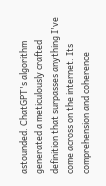astounded. ChatGPT's algorithm generated a meticulously crafted definition that surpasses anything I've come across on the internet. Its comprehension and coherence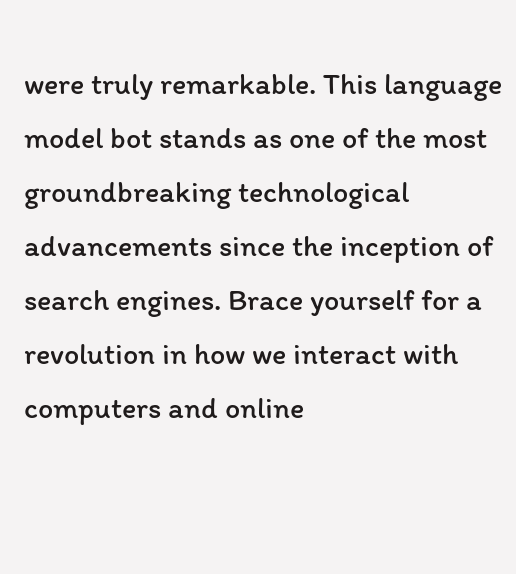were truly remarkable. This language model bot stands as one of the most groundbreaking technological advancements since the inception of search engines. Brace yourself for a revolution in how we interact with computers and online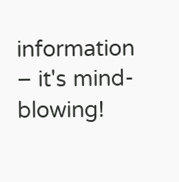information – it's mind-blowing!